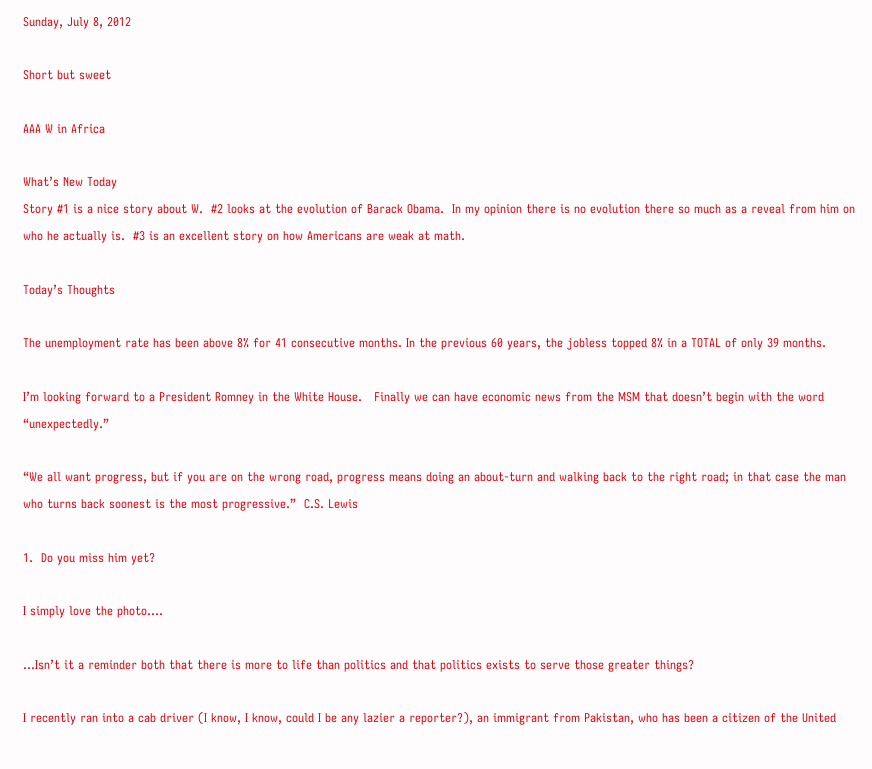Sunday, July 8, 2012

Short but sweet

AAA W in Africa

What’s New Today
Story #1 is a nice story about W.  #2 looks at the evolution of Barack Obama.  In my opinion there is no evolution there so much as a reveal from him on who he actually is.  #3 is an excellent story on how Americans are weak at math.

Today’s Thoughts

The unemployment rate has been above 8% for 41 consecutive months. In the previous 60 years, the jobless topped 8% in a TOTAL of only 39 months.

I’m looking forward to a President Romney in the White House.   Finally we can have economic news from the MSM that doesn’t begin with the word “unexpectedly.”

“We all want progress, but if you are on the wrong road, progress means doing an about-turn and walking back to the right road; in that case the man who turns back soonest is the most progressive.”  C.S. Lewis

1.  Do you miss him yet?

I simply love the photo….

…Isn’t it a reminder both that there is more to life than politics and that politics exists to serve those greater things?

I recently ran into a cab driver (I know, I know, could I be any lazier a reporter?), an immigrant from Pakistan, who has been a citizen of the United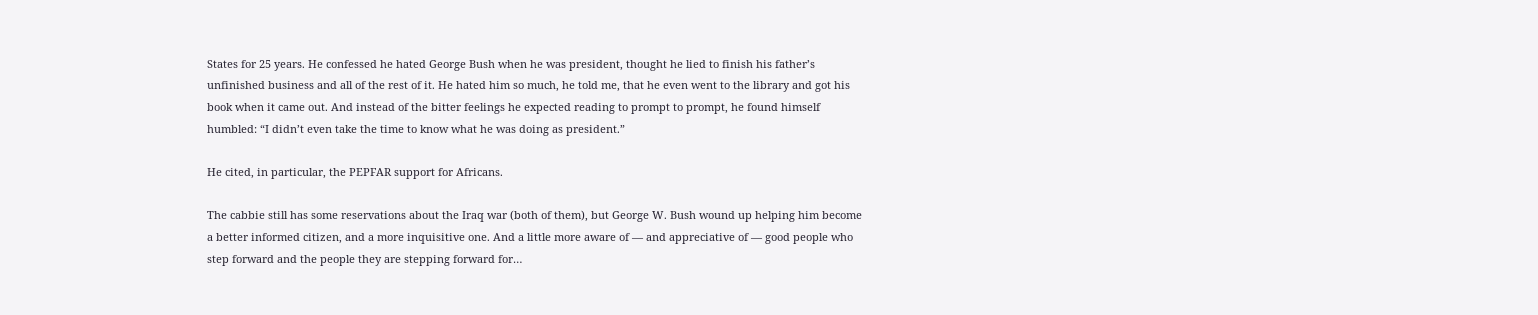States for 25 years. He confessed he hated George Bush when he was president, thought he lied to finish his father’s unfinished business and all of the rest of it. He hated him so much, he told me, that he even went to the library and got his book when it came out. And instead of the bitter feelings he expected reading to prompt to prompt, he found himself humbled: “I didn’t even take the time to know what he was doing as president.”

He cited, in particular, the PEPFAR support for Africans.

The cabbie still has some reservations about the Iraq war (both of them), but George W. Bush wound up helping him become a better informed citizen, and a more inquisitive one. And a little more aware of — and appreciative of — good people who step forward and the people they are stepping forward for…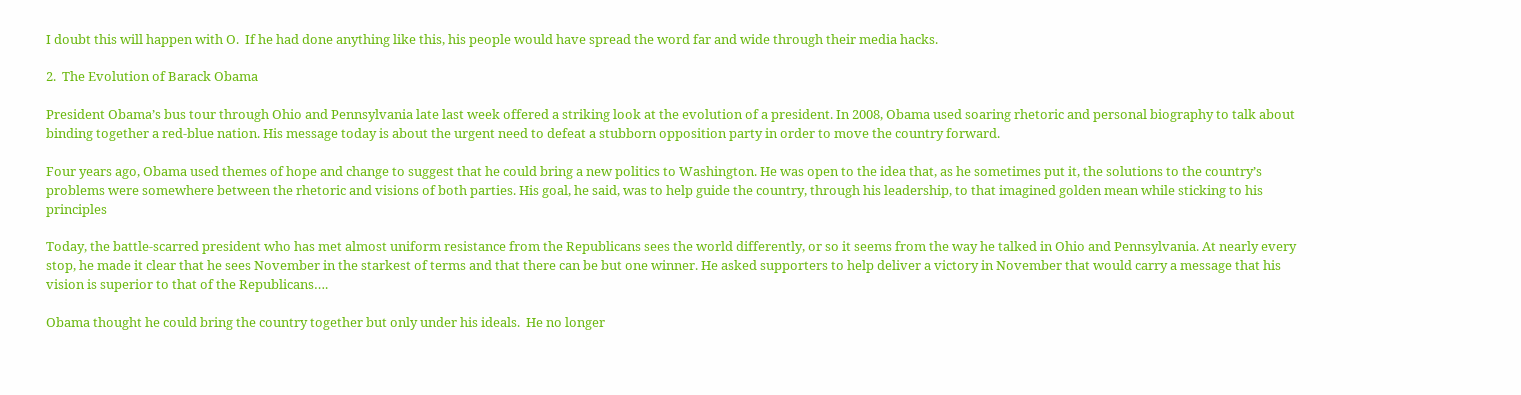I doubt this will happen with O.  If he had done anything like this, his people would have spread the word far and wide through their media hacks.

2.  The Evolution of Barack Obama

President Obama’s bus tour through Ohio and Pennsylvania late last week offered a striking look at the evolution of a president. In 2008, Obama used soaring rhetoric and personal biography to talk about binding together a red-blue nation. His message today is about the urgent need to defeat a stubborn opposition party in order to move the country forward.

Four years ago, Obama used themes of hope and change to suggest that he could bring a new politics to Washington. He was open to the idea that, as he sometimes put it, the solutions to the country’s problems were somewhere between the rhetoric and visions of both parties. His goal, he said, was to help guide the country, through his leadership, to that imagined golden mean while sticking to his principles

Today, the battle-scarred president who has met almost uniform resistance from the Republicans sees the world differently, or so it seems from the way he talked in Ohio and Pennsylvania. At nearly every stop, he made it clear that he sees November in the starkest of terms and that there can be but one winner. He asked supporters to help deliver a victory in November that would carry a message that his vision is superior to that of the Republicans….

Obama thought he could bring the country together but only under his ideals.  He no longer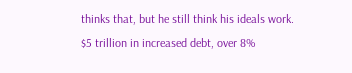thinks that, but he still think his ideals work.  $5 trillion in increased debt, over 8%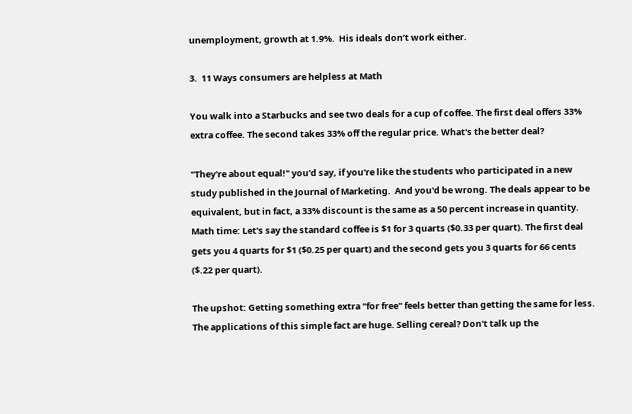unemployment, growth at 1.9%.  His ideals don’t work either.

3.  11 Ways consumers are helpless at Math

You walk into a Starbucks and see two deals for a cup of coffee. The first deal offers 33% extra coffee. The second takes 33% off the regular price. What's the better deal?

"They're about equal!" you'd say, if you're like the students who participated in a new study published in the Journal of Marketing.  And you'd be wrong. The deals appear to be equivalent, but in fact, a 33% discount is the same as a 50 percent increase in quantity. Math time: Let's say the standard coffee is $1 for 3 quarts ($0.33 per quart). The first deal gets you 4 quarts for $1 ($0.25 per quart) and the second gets you 3 quarts for 66 cents ($.22 per quart).

The upshot: Getting something extra "for free" feels better than getting the same for less. The applications of this simple fact are huge. Selling cereal? Don't talk up the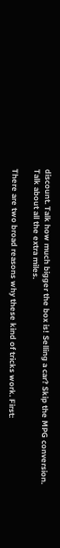discount. Talk how much bigger the box is! Selling a car? Skip the MPG conversion. Talk about all the extra miles.

There are two broad reasons why these kind of tricks work. First: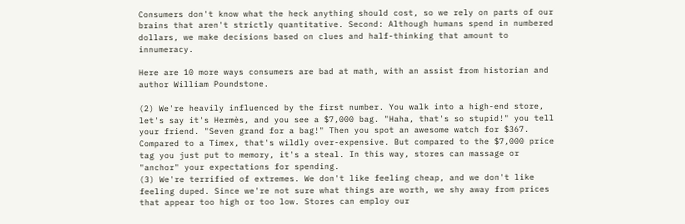Consumers don't know what the heck anything should cost, so we rely on parts of our brains that aren't strictly quantitative. Second: Although humans spend in numbered dollars, we make decisions based on clues and half-thinking that amount to innumeracy.

Here are 10 more ways consumers are bad at math, with an assist from historian and author William Poundstone.

(2) We're heavily influenced by the first number. You walk into a high-end store, let's say it's Hermès, and you see a $7,000 bag. "Haha, that's so stupid!" you tell your friend. "Seven grand for a bag!" Then you spot an awesome watch for $367. Compared to a Timex, that's wildly over-expensive. But compared to the $7,000 price tag you just put to memory, it's a steal. In this way, stores can massage or "anchor" your expectations for spending.
(3) We're terrified of extremes. We don't like feeling cheap, and we don't like feeling duped. Since we're not sure what things are worth, we shy away from prices that appear too high or too low. Stores can employ our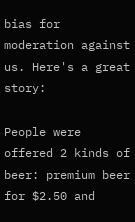bias for moderation against us. Here's a great story:

People were offered 2 kinds of beer: premium beer for $2.50 and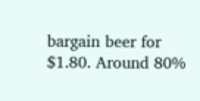bargain beer for $1.80. Around 80%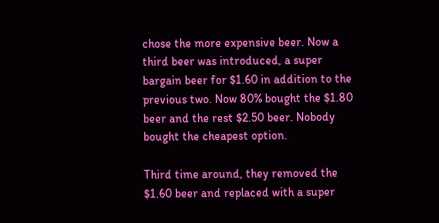chose the more expensive beer. Now a third beer was introduced, a super bargain beer for $1.60 in addition to the previous two. Now 80% bought the $1.80 beer and the rest $2.50 beer. Nobody bought the cheapest option.

Third time around, they removed the $1.60 beer and replaced with a super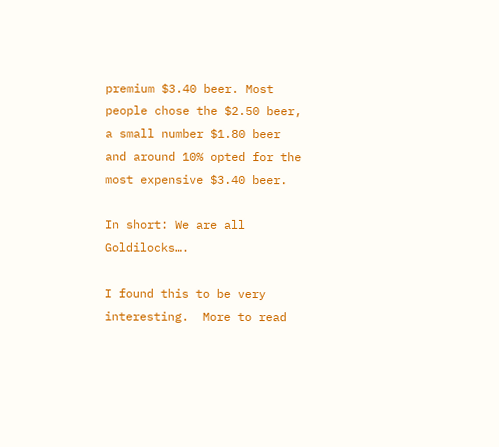premium $3.40 beer. Most people chose the $2.50 beer, a small number $1.80 beer and around 10% opted for the most expensive $3.40 beer.

In short: We are all Goldilocks….

I found this to be very interesting.  More to read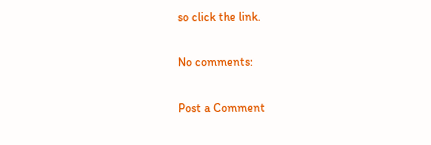so click the link.

No comments:

Post a Comment